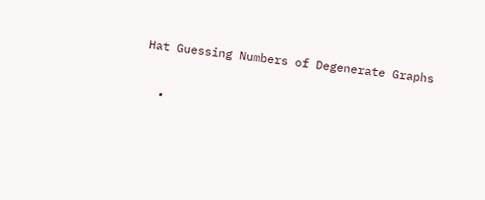Hat Guessing Numbers of Degenerate Graphs

  •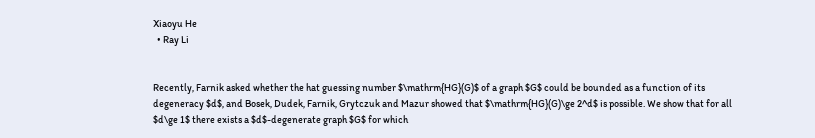Xiaoyu He
  • Ray Li


Recently, Farnik asked whether the hat guessing number $\mathrm{HG}(G)$ of a graph $G$ could be bounded as a function of its degeneracy $d$, and Bosek, Dudek, Farnik, Grytczuk and Mazur showed that $\mathrm{HG}(G)\ge 2^d$ is possible. We show that for all $d\ge 1$ there exists a $d$-degenerate graph $G$ for which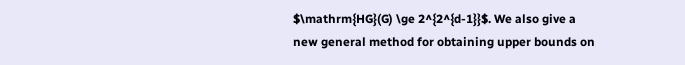$\mathrm{HG}(G) \ge 2^{2^{d-1}}$. We also give a new general method for obtaining upper bounds on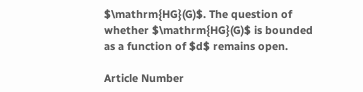$\mathrm{HG}(G)$. The question of whether $\mathrm{HG}(G)$ is bounded as a function of $d$ remains open.

Article Number